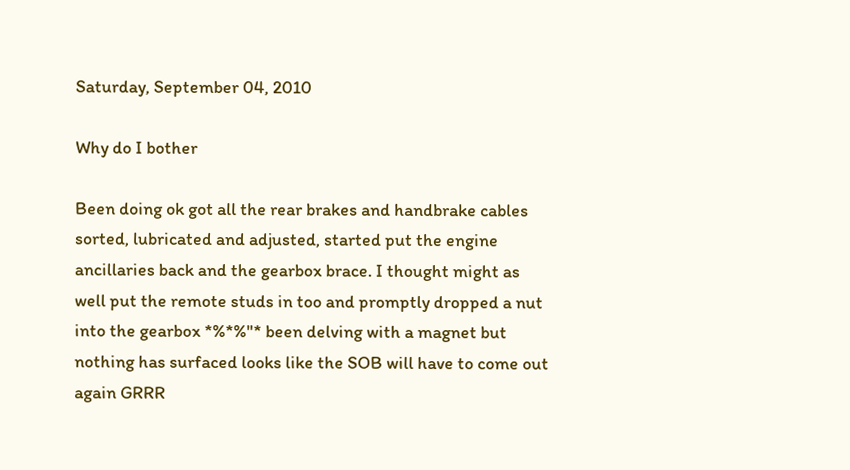Saturday, September 04, 2010

Why do I bother

Been doing ok got all the rear brakes and handbrake cables sorted, lubricated and adjusted, started put the engine ancillaries back and the gearbox brace. I thought might as well put the remote studs in too and promptly dropped a nut into the gearbox *%*%"* been delving with a magnet but nothing has surfaced looks like the SOB will have to come out again GRRR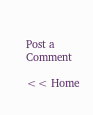Post a Comment

<< Home